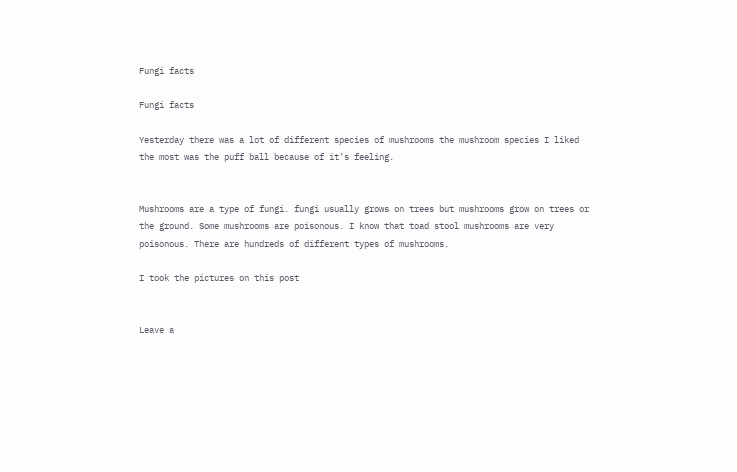Fungi facts

Fungi facts

Yesterday there was a lot of different species of mushrooms the mushroom species I liked the most was the puff ball because of it’s feeling.


Mushrooms are a type of fungi. fungi usually grows on trees but mushrooms grow on trees or the ground. Some mushrooms are poisonous. I know that toad stool mushrooms are very poisonous. There are hundreds of different types of mushrooms.

I took the pictures on this post


Leave a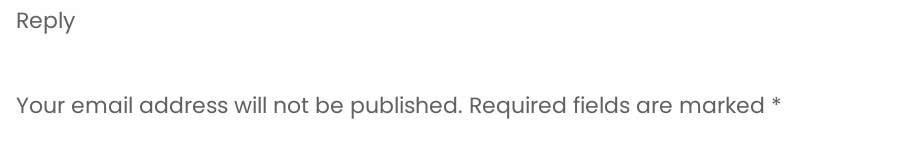Reply

Your email address will not be published. Required fields are marked *